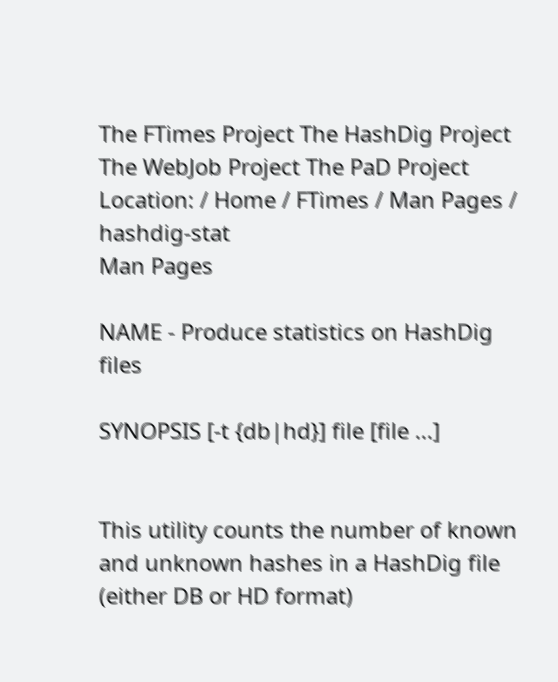The FTimes Project The HashDig Project The WebJob Project The PaD Project
Location: / Home / FTimes / Man Pages / hashdig-stat
Man Pages

NAME - Produce statistics on HashDig files

SYNOPSIS [-t {db|hd}] file [file ...]


This utility counts the number of known and unknown hashes in a HashDig file (either DB or HD format)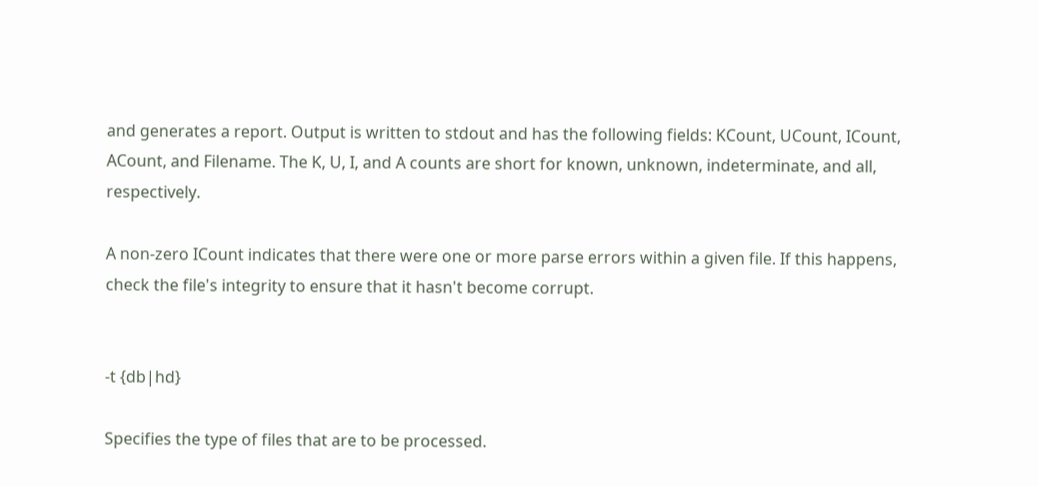and generates a report. Output is written to stdout and has the following fields: KCount, UCount, ICount, ACount, and Filename. The K, U, I, and A counts are short for known, unknown, indeterminate, and all, respectively.

A non-zero ICount indicates that there were one or more parse errors within a given file. If this happens, check the file's integrity to ensure that it hasn't become corrupt.


-t {db|hd}

Specifies the type of files that are to be processed.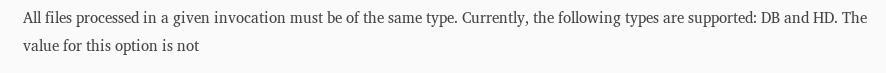All files processed in a given invocation must be of the same type. Currently, the following types are supported: DB and HD. The value for this option is not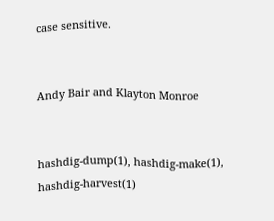case sensitive.


Andy Bair and Klayton Monroe


hashdig-dump(1), hashdig-make(1), hashdig-harvest(1)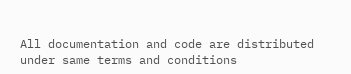All documentation and code are distributed under same terms and conditions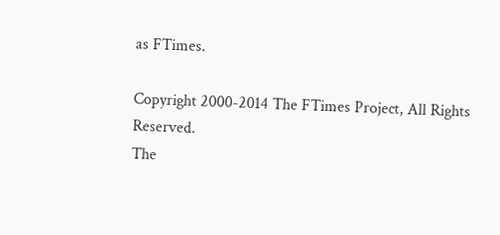as FTimes.

Copyright 2000-2014 The FTimes Project, All Rights Reserved.
The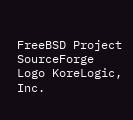FreeBSD Project SourceForge Logo KoreLogic, Inc.